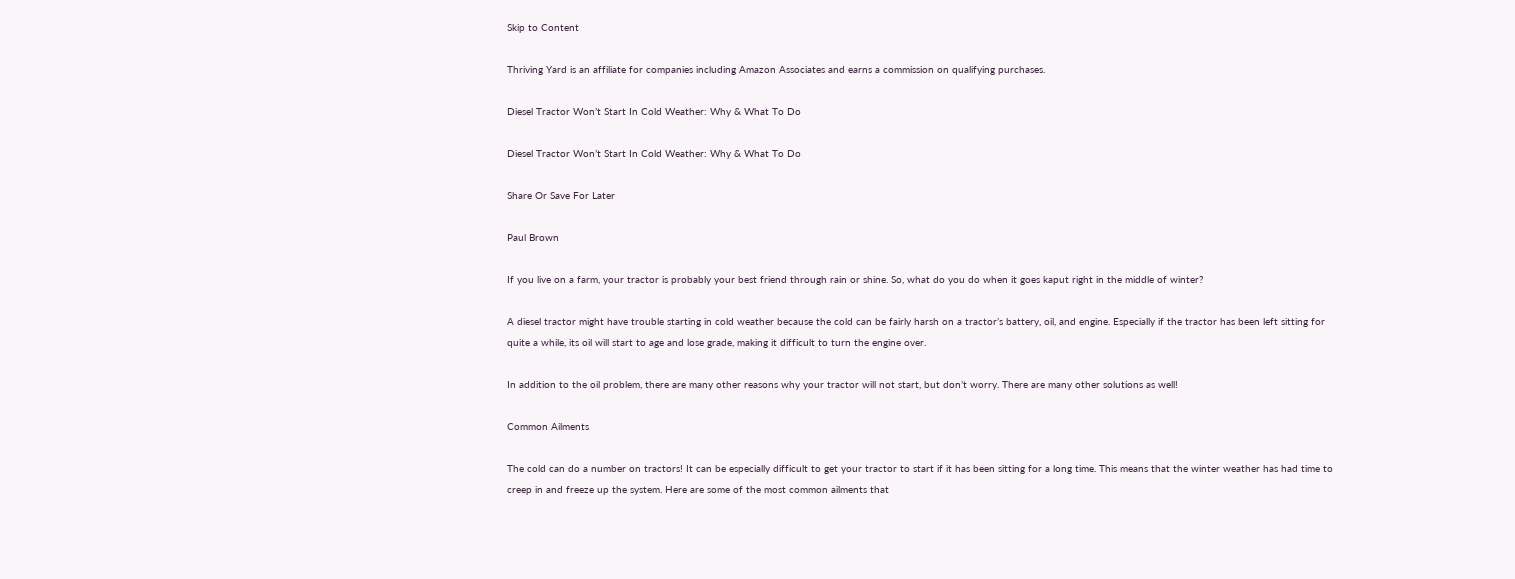Skip to Content

Thriving Yard is an affiliate for companies including Amazon Associates and earns a commission on qualifying purchases.

Diesel Tractor Won’t Start In Cold Weather: Why & What To Do

Diesel Tractor Won’t Start In Cold Weather: Why & What To Do

Share Or Save For Later

Paul Brown

If you live on a farm, your tractor is probably your best friend through rain or shine. So, what do you do when it goes kaput right in the middle of winter?

A diesel tractor might have trouble starting in cold weather because the cold can be fairly harsh on a tractor’s battery, oil, and engine. Especially if the tractor has been left sitting for quite a while, its oil will start to age and lose grade, making it difficult to turn the engine over.

In addition to the oil problem, there are many other reasons why your tractor will not start, but don’t worry. There are many other solutions as well!

Common Ailments

The cold can do a number on tractors! It can be especially difficult to get your tractor to start if it has been sitting for a long time. This means that the winter weather has had time to creep in and freeze up the system. Here are some of the most common ailments that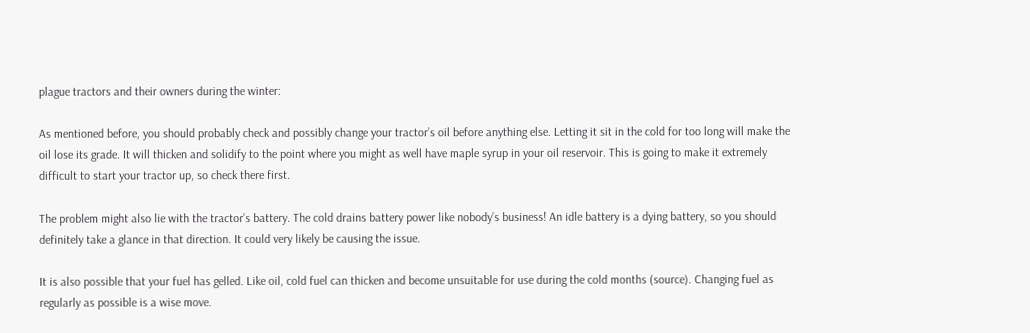plague tractors and their owners during the winter:

As mentioned before, you should probably check and possibly change your tractor’s oil before anything else. Letting it sit in the cold for too long will make the oil lose its grade. It will thicken and solidify to the point where you might as well have maple syrup in your oil reservoir. This is going to make it extremely difficult to start your tractor up, so check there first.

The problem might also lie with the tractor’s battery. The cold drains battery power like nobody’s business! An idle battery is a dying battery, so you should definitely take a glance in that direction. It could very likely be causing the issue.

It is also possible that your fuel has gelled. Like oil, cold fuel can thicken and become unsuitable for use during the cold months (source). Changing fuel as regularly as possible is a wise move.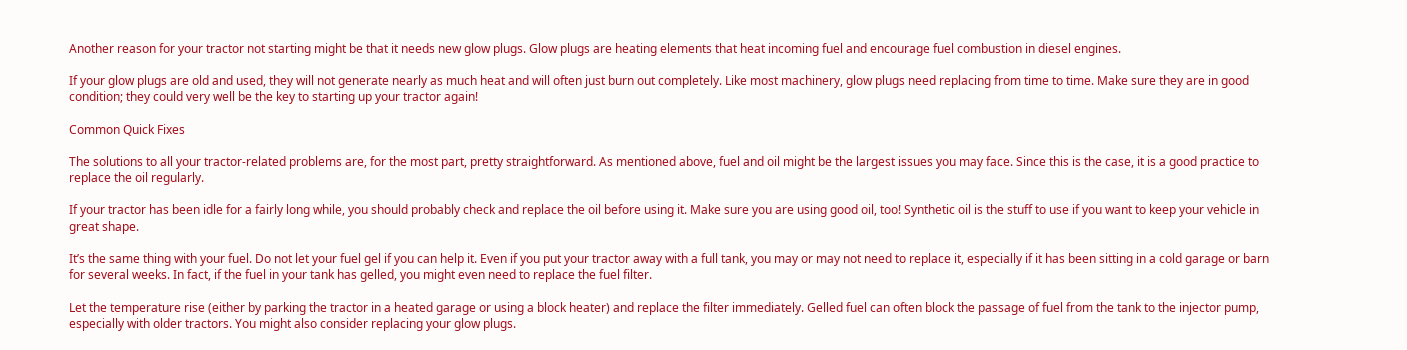Another reason for your tractor not starting might be that it needs new glow plugs. Glow plugs are heating elements that heat incoming fuel and encourage fuel combustion in diesel engines.

If your glow plugs are old and used, they will not generate nearly as much heat and will often just burn out completely. Like most machinery, glow plugs need replacing from time to time. Make sure they are in good condition; they could very well be the key to starting up your tractor again!

Common Quick Fixes

The solutions to all your tractor-related problems are, for the most part, pretty straightforward. As mentioned above, fuel and oil might be the largest issues you may face. Since this is the case, it is a good practice to replace the oil regularly.

If your tractor has been idle for a fairly long while, you should probably check and replace the oil before using it. Make sure you are using good oil, too! Synthetic oil is the stuff to use if you want to keep your vehicle in great shape.

It’s the same thing with your fuel. Do not let your fuel gel if you can help it. Even if you put your tractor away with a full tank, you may or may not need to replace it, especially if it has been sitting in a cold garage or barn for several weeks. In fact, if the fuel in your tank has gelled, you might even need to replace the fuel filter.

Let the temperature rise (either by parking the tractor in a heated garage or using a block heater) and replace the filter immediately. Gelled fuel can often block the passage of fuel from the tank to the injector pump, especially with older tractors. You might also consider replacing your glow plugs.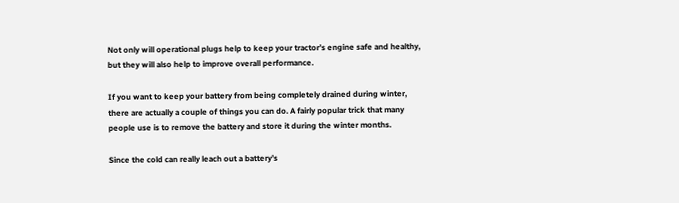Not only will operational plugs help to keep your tractor’s engine safe and healthy, but they will also help to improve overall performance.

If you want to keep your battery from being completely drained during winter, there are actually a couple of things you can do. A fairly popular trick that many people use is to remove the battery and store it during the winter months.

Since the cold can really leach out a battery’s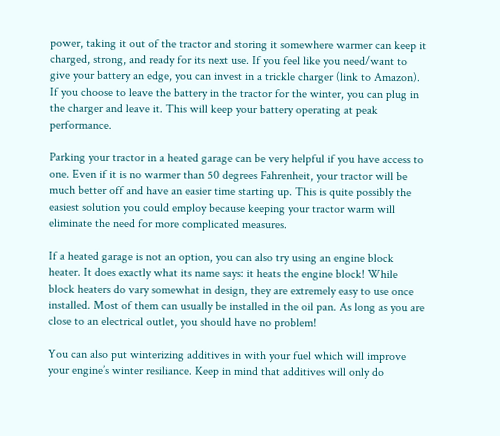power, taking it out of the tractor and storing it somewhere warmer can keep it charged, strong, and ready for its next use. If you feel like you need/want to give your battery an edge, you can invest in a trickle charger (link to Amazon). If you choose to leave the battery in the tractor for the winter, you can plug in the charger and leave it. This will keep your battery operating at peak performance.

Parking your tractor in a heated garage can be very helpful if you have access to one. Even if it is no warmer than 50 degrees Fahrenheit, your tractor will be much better off and have an easier time starting up. This is quite possibly the easiest solution you could employ because keeping your tractor warm will eliminate the need for more complicated measures.

If a heated garage is not an option, you can also try using an engine block heater. It does exactly what its name says: it heats the engine block! While block heaters do vary somewhat in design, they are extremely easy to use once installed. Most of them can usually be installed in the oil pan. As long as you are close to an electrical outlet, you should have no problem!

You can also put winterizing additives in with your fuel which will improve your engine’s winter resiliance. Keep in mind that additives will only do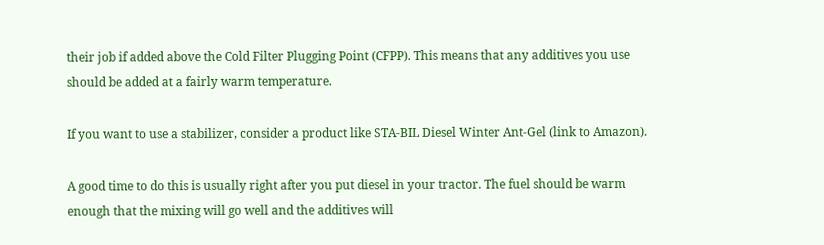their job if added above the Cold Filter Plugging Point (CFPP). This means that any additives you use should be added at a fairly warm temperature.

If you want to use a stabilizer, consider a product like STA-BIL Diesel Winter Ant-Gel (link to Amazon).

A good time to do this is usually right after you put diesel in your tractor. The fuel should be warm enough that the mixing will go well and the additives will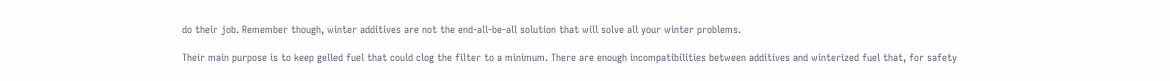do their job. Remember though, winter additives are not the end-all-be-all solution that will solve all your winter problems.

Their main purpose is to keep gelled fuel that could clog the filter to a minimum. There are enough incompatibilities between additives and winterized fuel that, for safety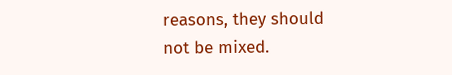reasons, they should not be mixed.